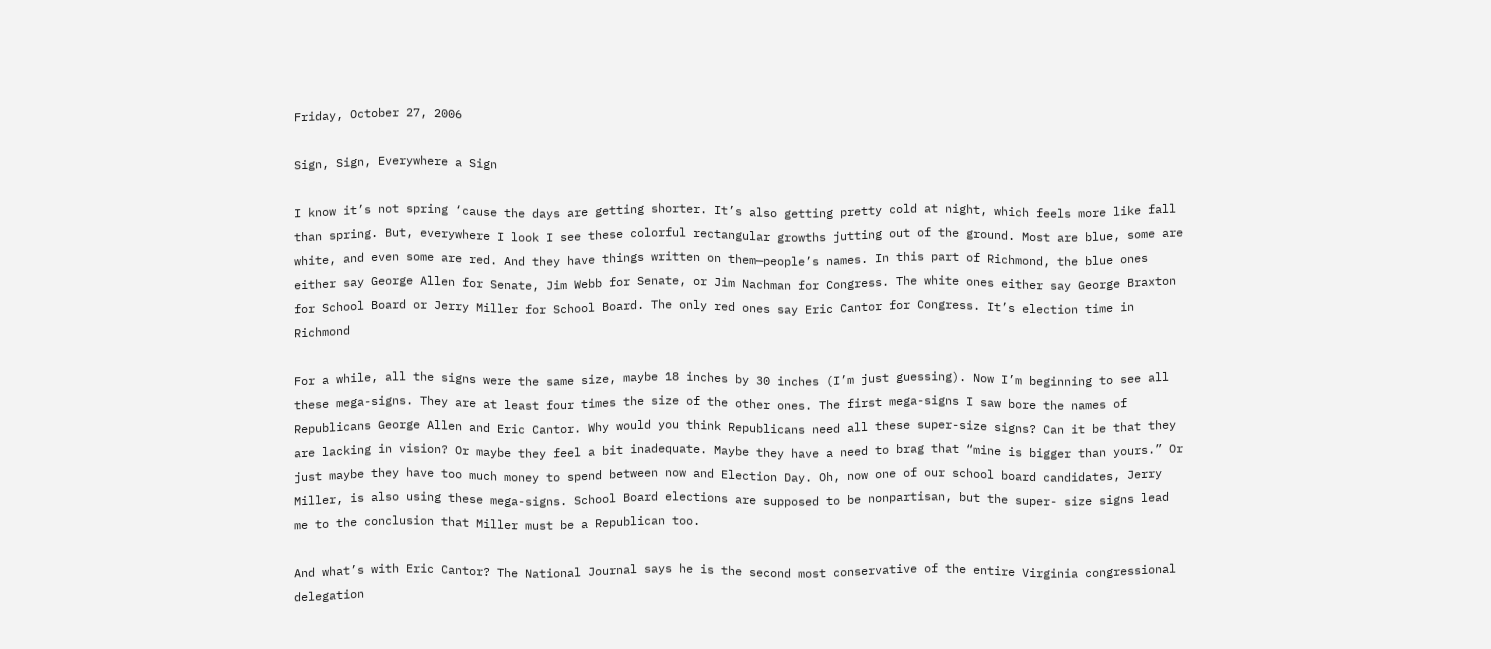Friday, October 27, 2006

Sign, Sign, Everywhere a Sign

I know it’s not spring ‘cause the days are getting shorter. It’s also getting pretty cold at night, which feels more like fall than spring. But, everywhere I look I see these colorful rectangular growths jutting out of the ground. Most are blue, some are white, and even some are red. And they have things written on them—people’s names. In this part of Richmond, the blue ones either say George Allen for Senate, Jim Webb for Senate, or Jim Nachman for Congress. The white ones either say George Braxton for School Board or Jerry Miller for School Board. The only red ones say Eric Cantor for Congress. It’s election time in Richmond

For a while, all the signs were the same size, maybe 18 inches by 30 inches (I’m just guessing). Now I’m beginning to see all these mega-signs. They are at least four times the size of the other ones. The first mega-signs I saw bore the names of Republicans George Allen and Eric Cantor. Why would you think Republicans need all these super-size signs? Can it be that they are lacking in vision? Or maybe they feel a bit inadequate. Maybe they have a need to brag that “mine is bigger than yours.” Or just maybe they have too much money to spend between now and Election Day. Oh, now one of our school board candidates, Jerry Miller, is also using these mega-signs. School Board elections are supposed to be nonpartisan, but the super- size signs lead me to the conclusion that Miller must be a Republican too.

And what’s with Eric Cantor? The National Journal says he is the second most conservative of the entire Virginia congressional delegation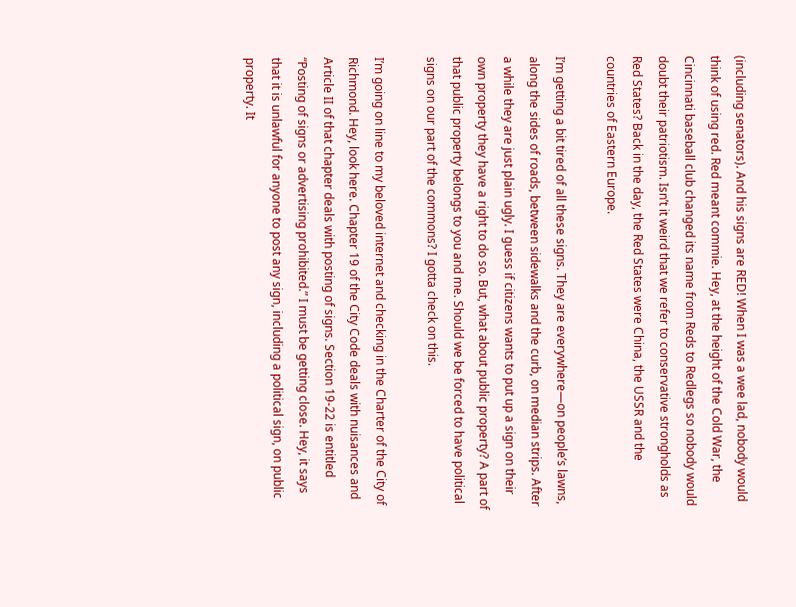(including senators). And his signs are RED! When I was a wee lad, nobody would think of using red. Red meant commie. Hey, at the height of the Cold War, the Cincinnati baseball club changed its name from Reds to Redlegs so nobody would doubt their patriotism. Isn’t it weird that we refer to conservative strongholds as Red States? Back in the day, the Red States were China, the USSR and the countries of Eastern Europe.

I’m getting a bit tired of all these signs. They are everywhere—on people’s lawns, along the sides of roads, between sidewalks and the curb, on median strips. After a while they are just plain ugly. I guess if citizens wants to put up a sign on their own property they have a right to do so. But, what about public property? A part of that public property belongs to you and me. Should we be forced to have political signs on our part of the commons? I gotta check on this.

I’m going on line to my beloved internet and checking in the Charter of the City of Richmond. Hey, look here. Chapter 19 of the City Code deals with nuisances and Article II of that chapter deals with posting of signs. Section 19-22 is entitled “Posting of signs or advertising prohibited.” I must be getting close. Hey, it says that it is unlawful for anyone to post any sign, including a political sign, on public property. It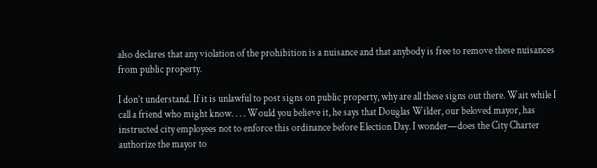also declares that any violation of the prohibition is a nuisance and that anybody is free to remove these nuisances from public property.

I don’t understand. If it is unlawful to post signs on public property, why are all these signs out there. Wait while I call a friend who might know. . . . Would you believe it, he says that Douglas Wilder, our beloved mayor, has instructed city employees not to enforce this ordinance before Election Day. I wonder—does the City Charter authorize the mayor to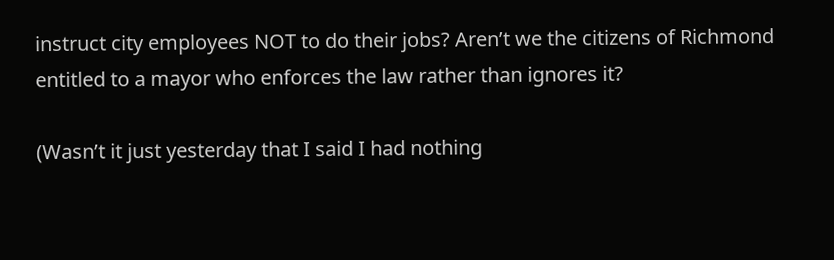instruct city employees NOT to do their jobs? Aren’t we the citizens of Richmond entitled to a mayor who enforces the law rather than ignores it?

(Wasn’t it just yesterday that I said I had nothing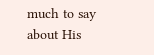much to say about His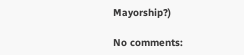Mayorship?)

No comments: